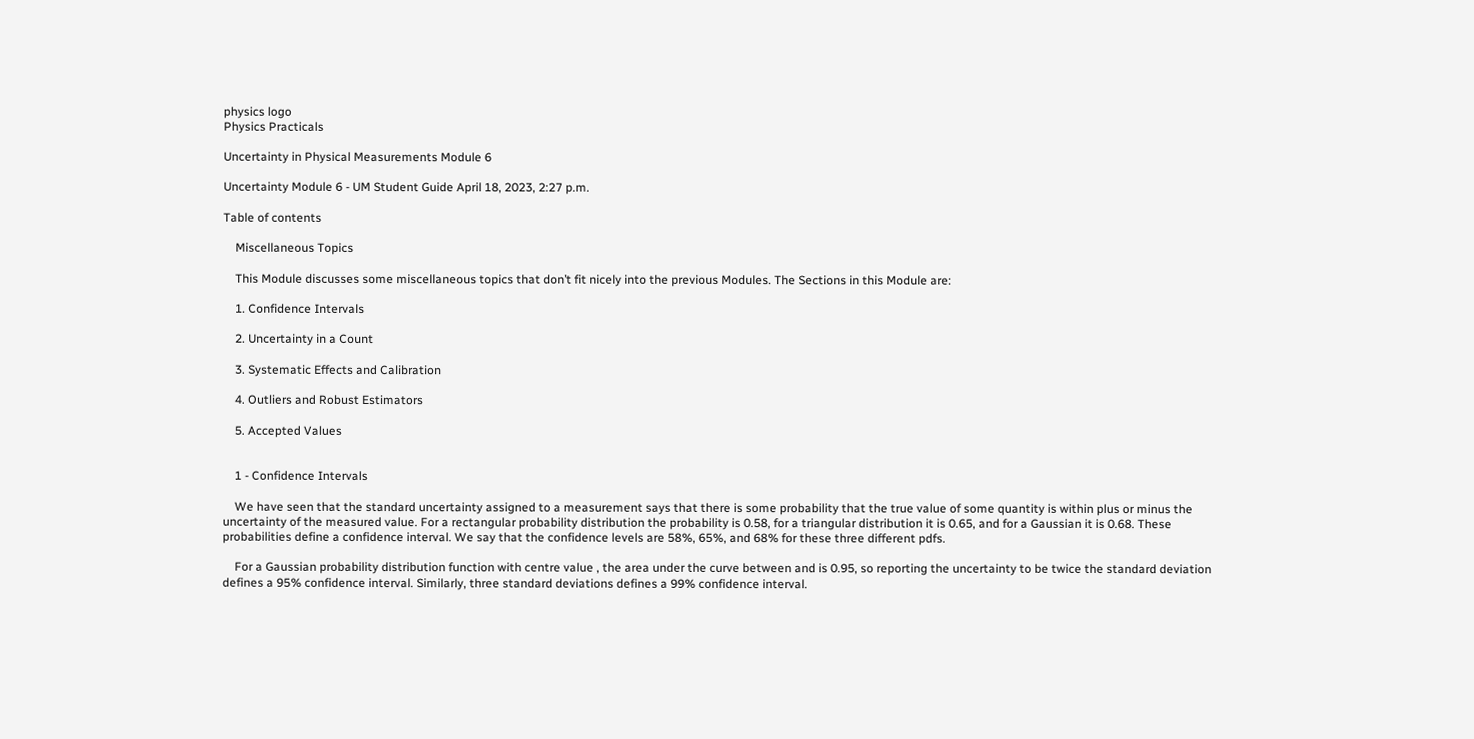physics logo
Physics Practicals

Uncertainty in Physical Measurements Module 6

Uncertainty Module 6 - UM Student Guide April 18, 2023, 2:27 p.m.

Table of contents

    Miscellaneous Topics

    This Module discusses some miscellaneous topics that don’t fit nicely into the previous Modules. The Sections in this Module are:

    1. Confidence Intervals

    2. Uncertainty in a Count

    3. Systematic Effects and Calibration

    4. Outliers and Robust Estimators

    5. Accepted Values


    1 - Confidence Intervals

    We have seen that the standard uncertainty assigned to a measurement says that there is some probability that the true value of some quantity is within plus or minus the uncertainty of the measured value. For a rectangular probability distribution the probability is 0.58, for a triangular distribution it is 0.65, and for a Gaussian it is 0.68. These probabilities define a confidence interval. We say that the confidence levels are 58%, 65%, and 68% for these three different pdfs.

    For a Gaussian probability distribution function with centre value , the area under the curve between and is 0.95, so reporting the uncertainty to be twice the standard deviation defines a 95% confidence interval. Similarly, three standard deviations defines a 99% confidence interval.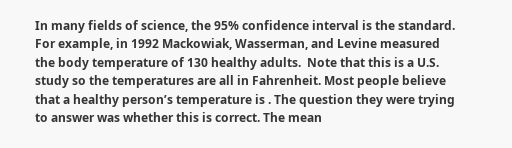In many fields of science, the 95% confidence interval is the standard. For example, in 1992 Mackowiak, Wasserman, and Levine measured the body temperature of 130 healthy adults.  Note that this is a U.S. study so the temperatures are all in Fahrenheit. Most people believe that a healthy person’s temperature is . The question they were trying to answer was whether this is correct. The mean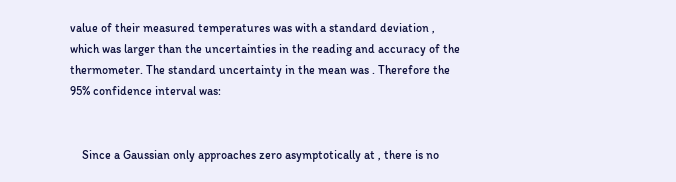value of their measured temperatures was with a standard deviation , which was larger than the uncertainties in the reading and accuracy of the thermometer. The standard uncertainty in the mean was . Therefore the 95% confidence interval was:


    Since a Gaussian only approaches zero asymptotically at , there is no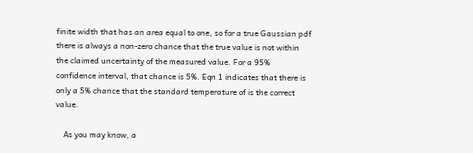finite width that has an area equal to one, so for a true Gaussian pdf there is always a non-zero chance that the true value is not within the claimed uncertainty of the measured value. For a 95% confidence interval, that chance is 5%. Eqn 1 indicates that there is only a 5% chance that the standard temperature of is the correct value.

    As you may know, a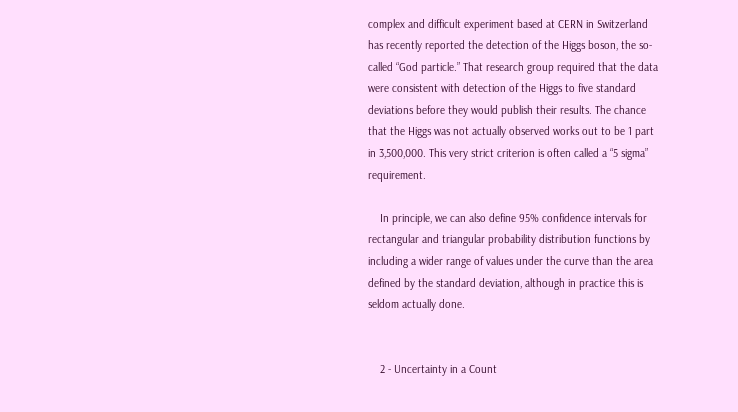complex and difficult experiment based at CERN in Switzerland has recently reported the detection of the Higgs boson, the so-called “God particle.” That research group required that the data were consistent with detection of the Higgs to five standard deviations before they would publish their results. The chance that the Higgs was not actually observed works out to be 1 part in 3,500,000. This very strict criterion is often called a “5 sigma” requirement.

    In principle, we can also define 95% confidence intervals for rectangular and triangular probability distribution functions by including a wider range of values under the curve than the area defined by the standard deviation, although in practice this is seldom actually done.


    2 - Uncertainty in a Count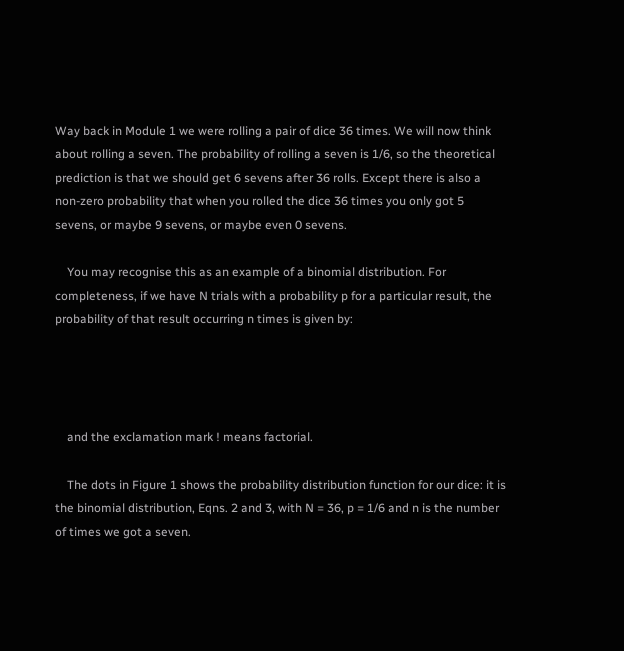Way back in Module 1 we were rolling a pair of dice 36 times. We will now think about rolling a seven. The probability of rolling a seven is 1/6, so the theoretical prediction is that we should get 6 sevens after 36 rolls. Except there is also a non-zero probability that when you rolled the dice 36 times you only got 5 sevens, or maybe 9 sevens, or maybe even 0 sevens.

    You may recognise this as an example of a binomial distribution. For completeness, if we have N trials with a probability p for a particular result, the probability of that result occurring n times is given by:




    and the exclamation mark ! means factorial.

    The dots in Figure 1 shows the probability distribution function for our dice: it is the binomial distribution, Eqns. 2 and 3, with N = 36, p = 1/6 and n is the number of times we got a seven.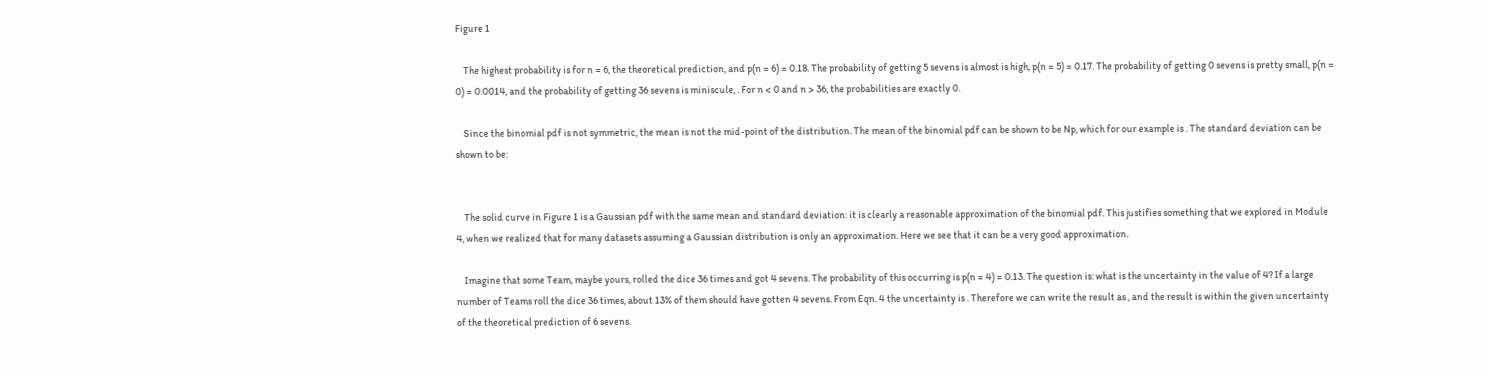Figure 1

    The highest probability is for n = 6, the theoretical prediction, and p(n = 6) = 0.18. The probability of getting 5 sevens is almost is high, p(n = 5) = 0.17. The probability of getting 0 sevens is pretty small, p(n = 0) = 0.0014, and the probability of getting 36 sevens is miniscule, . For n < 0 and n > 36, the probabilities are exactly 0.

    Since the binomial pdf is not symmetric, the mean is not the mid-point of the distribution. The mean of the binomial pdf can be shown to be Np, which for our example is . The standard deviation can be shown to be:


    The solid curve in Figure 1 is a Gaussian pdf with the same mean and standard deviation: it is clearly a reasonable approximation of the binomial pdf. This justifies something that we explored in Module 4, when we realized that for many datasets assuming a Gaussian distribution is only an approximation. Here we see that it can be a very good approximation.

    Imagine that some Team, maybe yours, rolled the dice 36 times and got 4 sevens. The probability of this occurring is p(n = 4) = 0.13. The question is: what is the uncertainty in the value of 4? If a large number of Teams roll the dice 36 times, about 13% of them should have gotten 4 sevens. From Eqn. 4 the uncertainty is . Therefore we can write the result as , and the result is within the given uncertainty of the theoretical prediction of 6 sevens.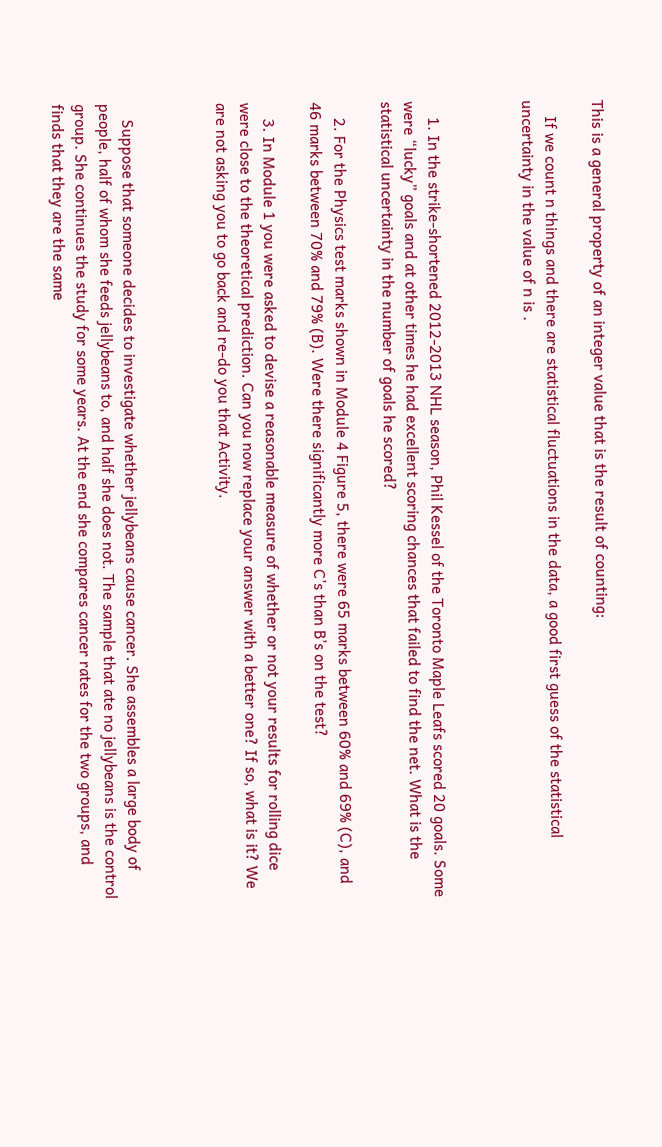This is a general property of an integer value that is the result of counting:

    If we count n things and there are statistical fluctuations in the data, a good first guess of the statistical uncertainty in the value of n is .



    1. In the strike-shortened 2012-2013 NHL season, Phil Kessel of the Toronto Maple Leafs scored 20 goals. Some were “lucky” goals and at other times he had excellent scoring chances that failed to find the net. What is the statistical uncertainty in the number of goals he scored?

    2. For the Physics test marks shown in Module 4 Figure 5, there were 65 marks between 60% and 69% (C), and 46 marks between 70% and 79% (B). Were there significantly more C’s than B’s on the test?

    3. In Module 1 you were asked to devise a reasonable measure of whether or not your results for rolling dice were close to the theoretical prediction. Can you now replace your answer with a better one? If so, what is it? We are not asking you to go back and re-do you that Activity.



    Suppose that someone decides to investigate whether jellybeans cause cancer. She assembles a large body of people, half of whom she feeds jellybeans to, and half she does not. The sample that ate no jellybeans is the control group. She continues the study for some years. At the end she compares cancer rates for the two groups, and finds that they are the same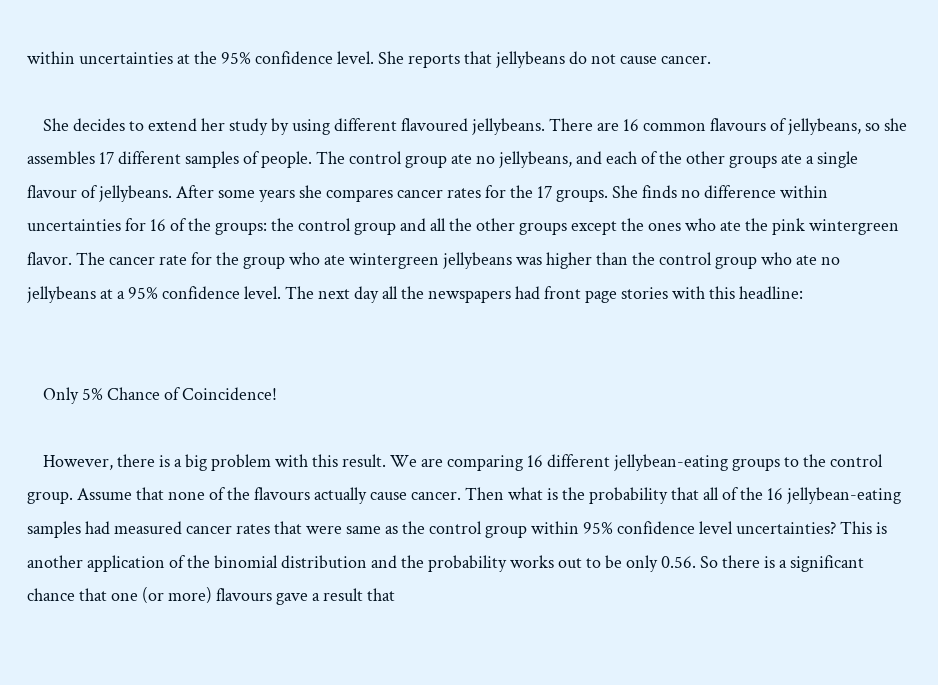within uncertainties at the 95% confidence level. She reports that jellybeans do not cause cancer.

    She decides to extend her study by using different flavoured jellybeans. There are 16 common flavours of jellybeans, so she assembles 17 different samples of people. The control group ate no jellybeans, and each of the other groups ate a single flavour of jellybeans. After some years she compares cancer rates for the 17 groups. She finds no difference within uncertainties for 16 of the groups: the control group and all the other groups except the ones who ate the pink wintergreen flavor. The cancer rate for the group who ate wintergreen jellybeans was higher than the control group who ate no jellybeans at a 95% confidence level. The next day all the newspapers had front page stories with this headline:


    Only 5% Chance of Coincidence!

    However, there is a big problem with this result. We are comparing 16 different jellybean-eating groups to the control group. Assume that none of the flavours actually cause cancer. Then what is the probability that all of the 16 jellybean-eating samples had measured cancer rates that were same as the control group within 95% confidence level uncertainties? This is another application of the binomial distribution and the probability works out to be only 0.56. So there is a significant chance that one (or more) flavours gave a result that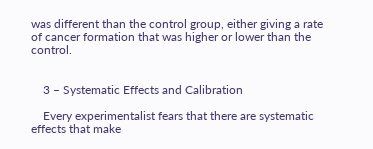was different than the control group, either giving a rate of cancer formation that was higher or lower than the control.


    3 – Systematic Effects and Calibration

    Every experimentalist fears that there are systematic effects that make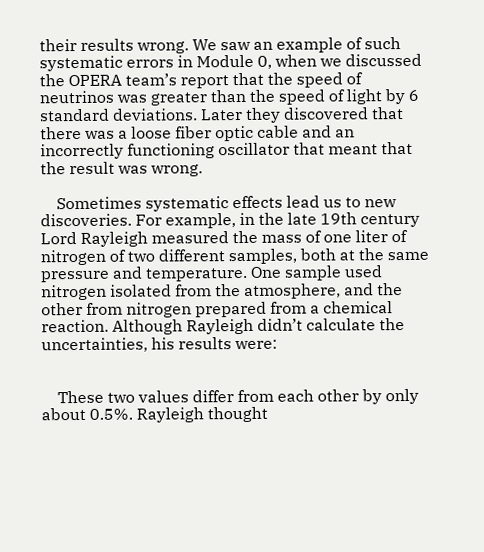their results wrong. We saw an example of such systematic errors in Module 0, when we discussed the OPERA team’s report that the speed of neutrinos was greater than the speed of light by 6 standard deviations. Later they discovered that there was a loose fiber optic cable and an incorrectly functioning oscillator that meant that the result was wrong.

    Sometimes systematic effects lead us to new discoveries. For example, in the late 19th century Lord Rayleigh measured the mass of one liter of nitrogen of two different samples, both at the same pressure and temperature. One sample used nitrogen isolated from the atmosphere, and the other from nitrogen prepared from a chemical reaction. Although Rayleigh didn’t calculate the uncertainties, his results were:


    These two values differ from each other by only about 0.5%. Rayleigh thought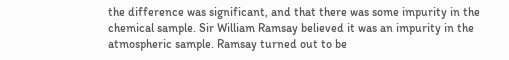the difference was significant, and that there was some impurity in the chemical sample. Sir William Ramsay believed it was an impurity in the atmospheric sample. Ramsay turned out to be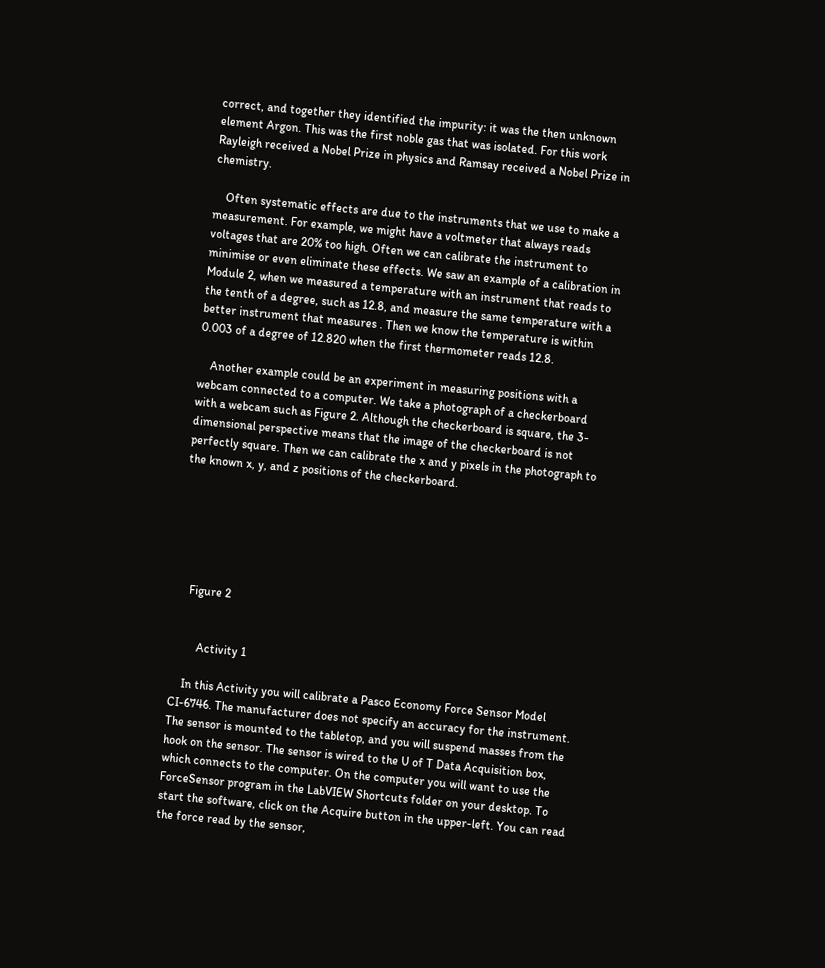correct, and together they identified the impurity: it was the then unknown element Argon. This was the first noble gas that was isolated. For this work Rayleigh received a Nobel Prize in physics and Ramsay received a Nobel Prize in chemistry.

    Often systematic effects are due to the instruments that we use to make a measurement. For example, we might have a voltmeter that always reads voltages that are 20% too high. Often we can calibrate the instrument to minimise or even eliminate these effects. We saw an example of a calibration in Module 2, when we measured a temperature with an instrument that reads to the tenth of a degree, such as 12.8, and measure the same temperature with a better instrument that measures . Then we know the temperature is within 0.003 of a degree of 12.820 when the first thermometer reads 12.8.

    Another example could be an experiment in measuring positions with a webcam connected to a computer. We take a photograph of a checkerboard with a webcam such as Figure 2. Although the checkerboard is square, the 3-dimensional perspective means that the image of the checkerboard is not perfectly square. Then we can calibrate the x and y pixels in the photograph to the known x, y, and z positions of the checkerboard.






    Figure 2


        Activity 1

    In this Activity you will calibrate a Pasco Economy Force Sensor Model CI-6746. The manufacturer does not specify an accuracy for the instrument. The sensor is mounted to the tabletop, and you will suspend masses from the hook on the sensor. The sensor is wired to the U of T Data Acquisition box, which connects to the computer. On the computer you will want to use the ForceSensor program in the LabVIEW Shortcuts folder on your desktop. To start the software, click on the Acquire button in the upper-left. You can read the force read by the sensor,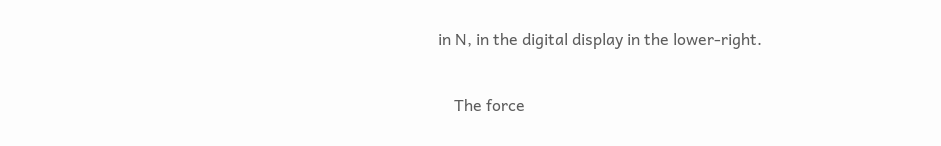in N, in the digital display in the lower-right.

    The force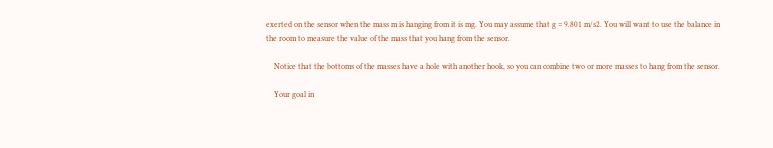exerted on the sensor when the mass m is hanging from it is mg. You may assume that g = 9.801 m/s2. You will want to use the balance in the room to measure the value of the mass that you hang from the sensor.

    Notice that the bottoms of the masses have a hole with another hook, so you can combine two or more masses to hang from the sensor.

    Your goal in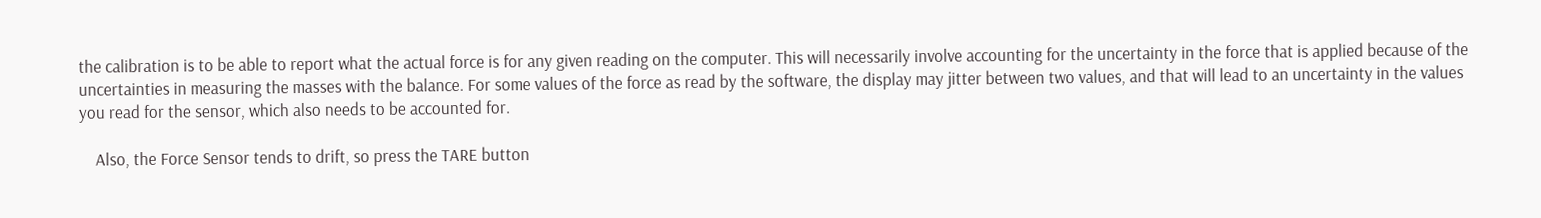the calibration is to be able to report what the actual force is for any given reading on the computer. This will necessarily involve accounting for the uncertainty in the force that is applied because of the uncertainties in measuring the masses with the balance. For some values of the force as read by the software, the display may jitter between two values, and that will lead to an uncertainty in the values you read for the sensor, which also needs to be accounted for.

    Also, the Force Sensor tends to drift, so press the TARE button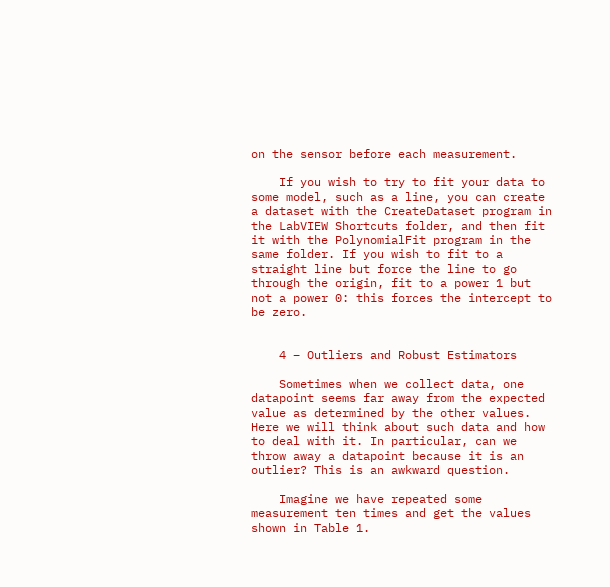on the sensor before each measurement.

    If you wish to try to fit your data to some model, such as a line, you can create a dataset with the CreateDataset program in the LabVIEW Shortcuts folder, and then fit it with the PolynomialFit program in the same folder. If you wish to fit to a straight line but force the line to go through the origin, fit to a power 1 but not a power 0: this forces the intercept to be zero.


    4 – Outliers and Robust Estimators

    Sometimes when we collect data, one datapoint seems far away from the expected value as determined by the other values. Here we will think about such data and how to deal with it. In particular, can we throw away a datapoint because it is an outlier? This is an awkward question.

    Imagine we have repeated some measurement ten times and get the values shown in Table 1.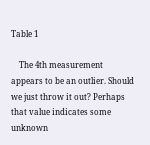Table 1

    The 4th measurement appears to be an outlier. Should we just throw it out? Perhaps that value indicates some unknown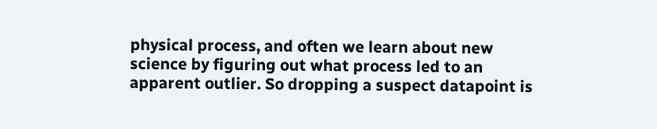physical process, and often we learn about new science by figuring out what process led to an apparent outlier. So dropping a suspect datapoint is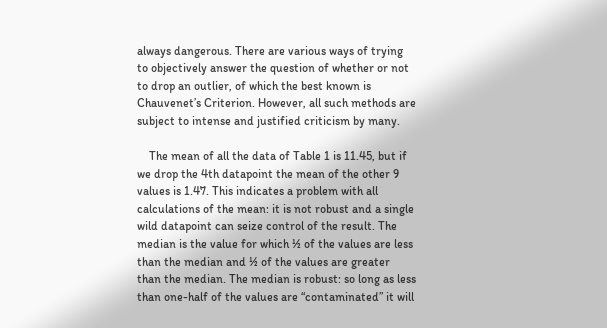always dangerous. There are various ways of trying to objectively answer the question of whether or not to drop an outlier, of which the best known is Chauvenet’s Criterion. However, all such methods are subject to intense and justified criticism by many.

    The mean of all the data of Table 1 is 11.45, but if we drop the 4th datapoint the mean of the other 9 values is 1.47. This indicates a problem with all calculations of the mean: it is not robust and a single wild datapoint can seize control of the result. The median is the value for which ½ of the values are less than the median and ½ of the values are greater than the median. The median is robust: so long as less than one-half of the values are “contaminated” it will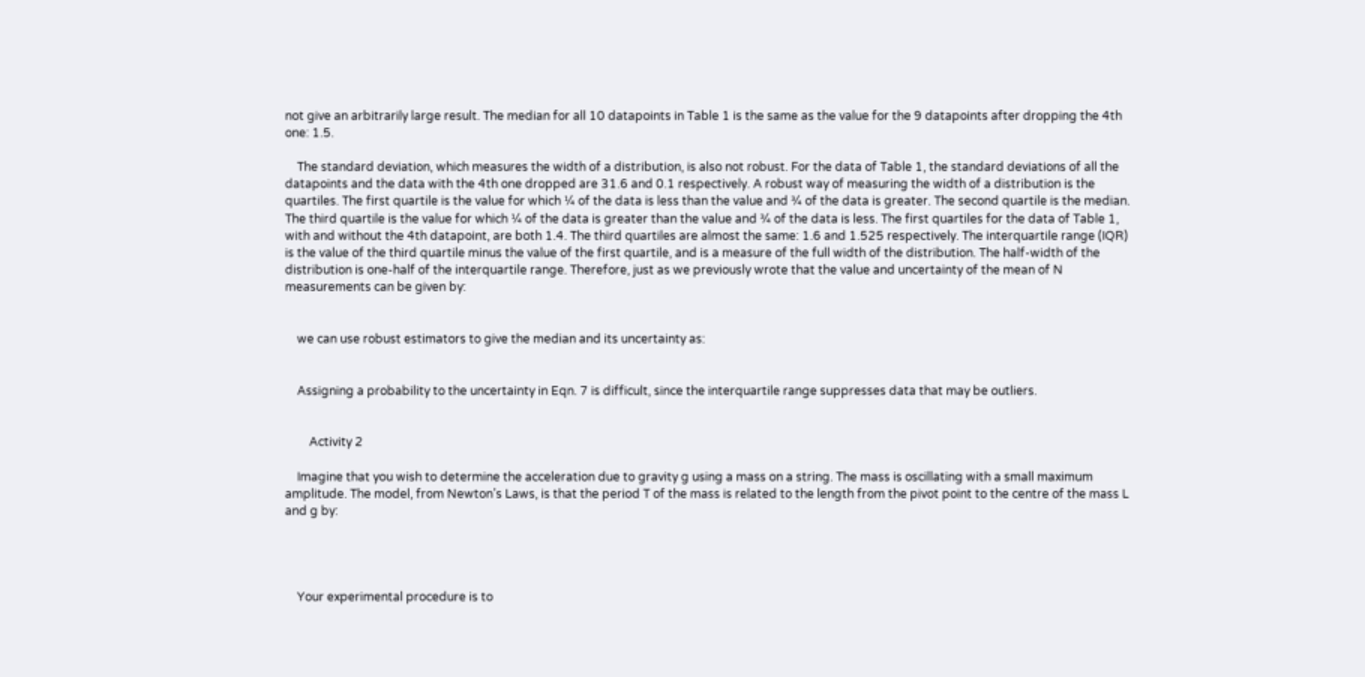not give an arbitrarily large result. The median for all 10 datapoints in Table 1 is the same as the value for the 9 datapoints after dropping the 4th one: 1.5.

    The standard deviation, which measures the width of a distribution, is also not robust. For the data of Table 1, the standard deviations of all the datapoints and the data with the 4th one dropped are 31.6 and 0.1 respectively. A robust way of measuring the width of a distribution is the quartiles. The first quartile is the value for which ¼ of the data is less than the value and ¾ of the data is greater. The second quartile is the median. The third quartile is the value for which ¼ of the data is greater than the value and ¾ of the data is less. The first quartiles for the data of Table 1, with and without the 4th datapoint, are both 1.4. The third quartiles are almost the same: 1.6 and 1.525 respectively. The interquartile range (IQR) is the value of the third quartile minus the value of the first quartile, and is a measure of the full width of the distribution. The half-width of the distribution is one-half of the interquartile range. Therefore, just as we previously wrote that the value and uncertainty of the mean of N measurements can be given by:


    we can use robust estimators to give the median and its uncertainty as:


    Assigning a probability to the uncertainty in Eqn. 7 is difficult, since the interquartile range suppresses data that may be outliers.


        Activity 2

    Imagine that you wish to determine the acceleration due to gravity g using a mass on a string. The mass is oscillating with a small maximum amplitude. The model, from Newton’s Laws, is that the period T of the mass is related to the length from the pivot point to the centre of the mass L and g by:




    Your experimental procedure is to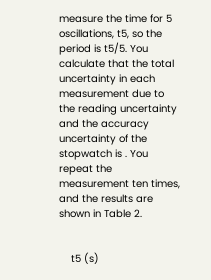measure the time for 5 oscillations, t5, so the period is t5/5. You calculate that the total uncertainty in each measurement due to the reading uncertainty and the accuracy uncertainty of the stopwatch is . You repeat the measurement ten times, and the results are shown in Table 2.


    t5 (s)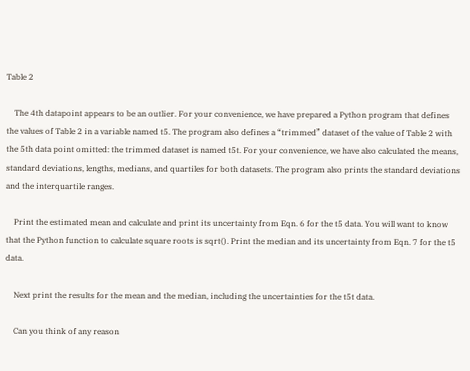Table 2

    The 4th datapoint appears to be an outlier. For your convenience, we have prepared a Python program that defines the values of Table 2 in a variable named t5. The program also defines a “trimmed” dataset of the value of Table 2 with the 5th data point omitted: the trimmed dataset is named t5t. For your convenience, we have also calculated the means, standard deviations, lengths, medians, and quartiles for both datasets. The program also prints the standard deviations and the interquartile ranges.

    Print the estimated mean and calculate and print its uncertainty from Eqn. 6 for the t5 data. You will want to know that the Python function to calculate square roots is sqrt(). Print the median and its uncertainty from Eqn. 7 for the t5 data.

    Next print the results for the mean and the median, including the uncertainties for the t5t data.

    Can you think of any reason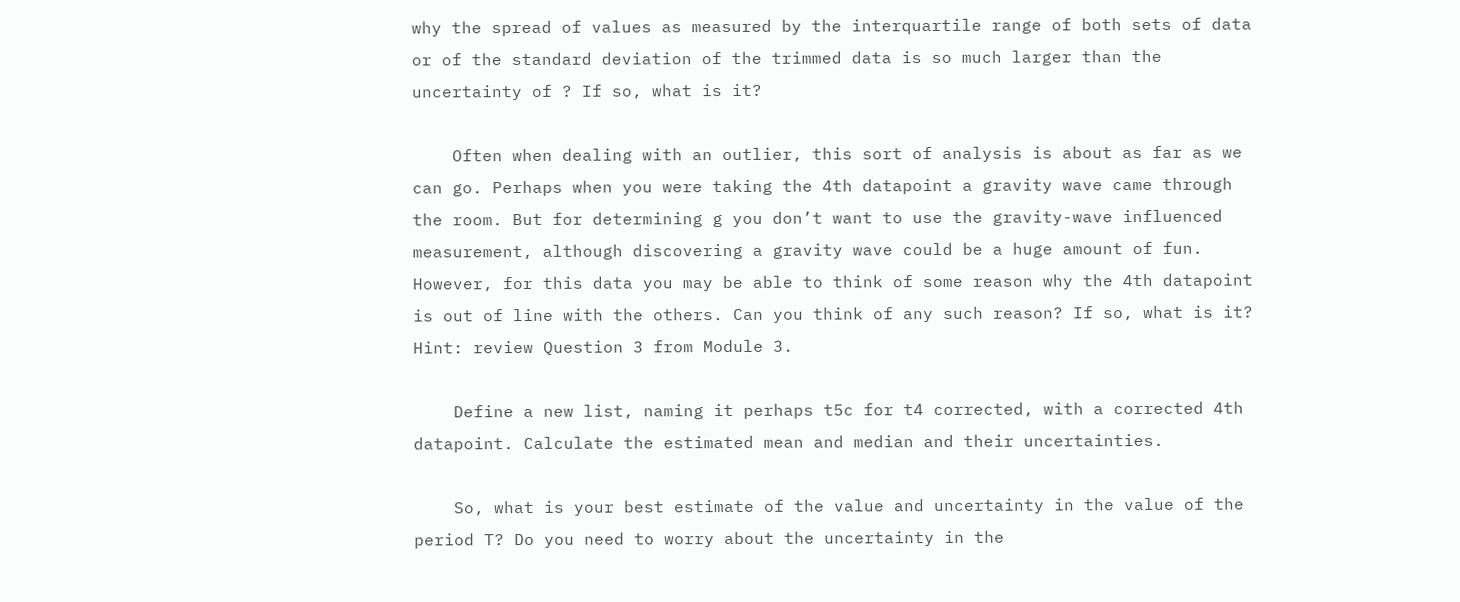why the spread of values as measured by the interquartile range of both sets of data or of the standard deviation of the trimmed data is so much larger than the uncertainty of ? If so, what is it?

    Often when dealing with an outlier, this sort of analysis is about as far as we can go. Perhaps when you were taking the 4th datapoint a gravity wave came through the room. But for determining g you don’t want to use the gravity-wave influenced measurement, although discovering a gravity wave could be a huge amount of fun. However, for this data you may be able to think of some reason why the 4th datapoint is out of line with the others. Can you think of any such reason? If so, what is it? Hint: review Question 3 from Module 3.

    Define a new list, naming it perhaps t5c for t4 corrected, with a corrected 4th datapoint. Calculate the estimated mean and median and their uncertainties.

    So, what is your best estimate of the value and uncertainty in the value of the period T? Do you need to worry about the uncertainty in the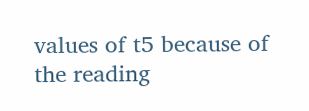values of t5 because of the reading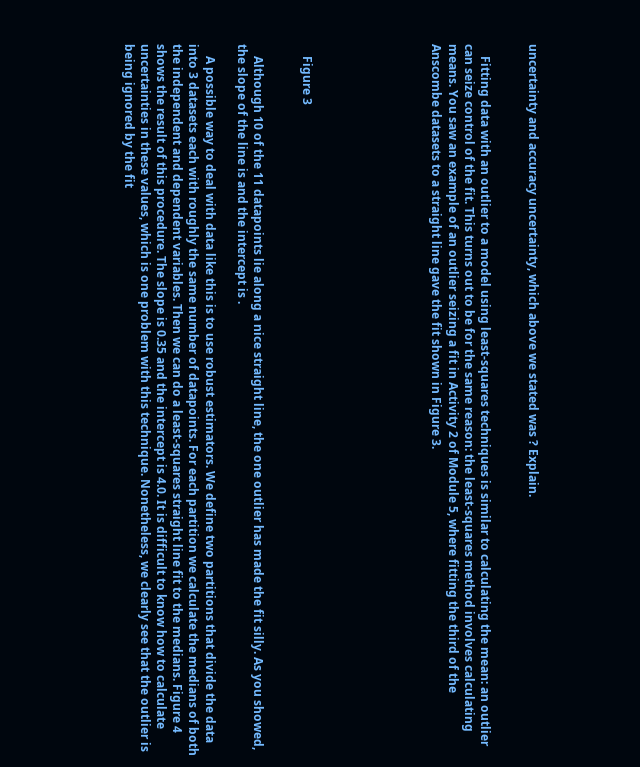uncertainty and accuracy uncertainty, which above we stated was ? Explain.


    Fitting data with an outlier to a model using least-squares techniques is similar to calculating the mean: an outlier can seize control of the fit. This turns out to be for the same reason: the least-squares method involves calculating means. You saw an example of an outlier seizing a fit in Activity 2 of Module 5, where fitting the third of the Anscombe datasets to a straight line gave the fit shown in Figure 3.







    Figure 3


    Although 10 of the 11 datapoints lie along a nice straight line, the one outlier has made the fit silly. As you showed, the slope of the line is and the intercept is .

    A possible way to deal with data like this is to use robust estimators. We define two partitions that divide the data into 3 datasets each with roughly the same number of datapoints. For each partition we calculate the medians of both the independent and dependent variables. Then we can do a least-squares straight line fit to the medians. Figure 4 shows the result of this procedure. The slope is 0.35 and the intercept is 4.0. It is difficult to know how to calculate uncertainties in these values, which is one problem with this technique. Nonetheless, we clearly see that the outlier is being ignored by the fit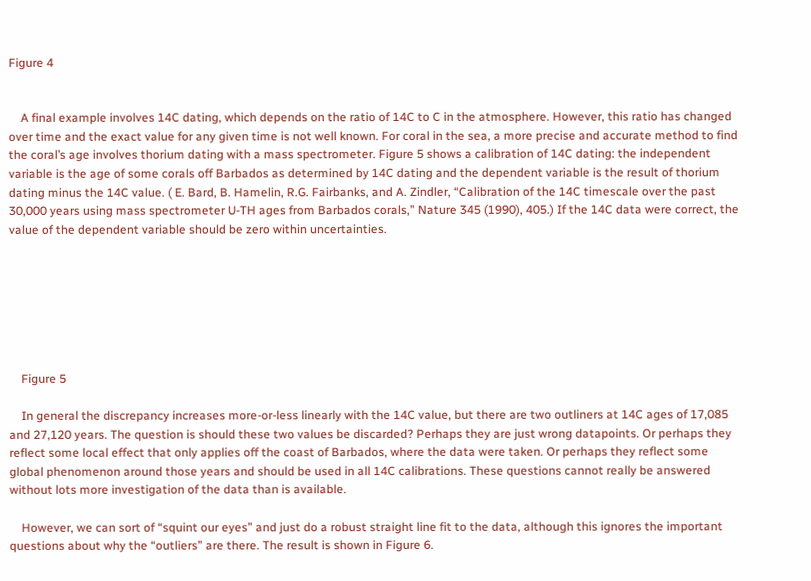Figure 4


    A final example involves 14C dating, which depends on the ratio of 14C to C in the atmosphere. However, this ratio has changed over time and the exact value for any given time is not well known. For coral in the sea, a more precise and accurate method to find the coral’s age involves thorium dating with a mass spectrometer. Figure 5 shows a calibration of 14C dating: the independent variable is the age of some corals off Barbados as determined by 14C dating and the dependent variable is the result of thorium dating minus the 14C value. ( E. Bard, B. Hamelin, R.G. Fairbanks, and A. Zindler, “Calibration of the 14C timescale over the past 30,000 years using mass spectrometer U-TH ages from Barbados corals,” Nature 345 (1990), 405.) If the 14C data were correct, the value of the dependent variable should be zero within uncertainties.







    Figure 5

    In general the discrepancy increases more-or-less linearly with the 14C value, but there are two outliners at 14C ages of 17,085 and 27,120 years. The question is should these two values be discarded? Perhaps they are just wrong datapoints. Or perhaps they reflect some local effect that only applies off the coast of Barbados, where the data were taken. Or perhaps they reflect some global phenomenon around those years and should be used in all 14C calibrations. These questions cannot really be answered without lots more investigation of the data than is available.

    However, we can sort of “squint our eyes” and just do a robust straight line fit to the data, although this ignores the important questions about why the “outliers” are there. The result is shown in Figure 6.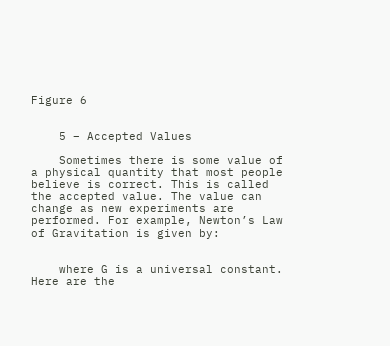Figure 6


    5 – Accepted Values

    Sometimes there is some value of a physical quantity that most people believe is correct. This is called the accepted value. The value can change as new experiments are performed. For example, Newton’s Law of Gravitation is given by:


    where G is a universal constant. Here are the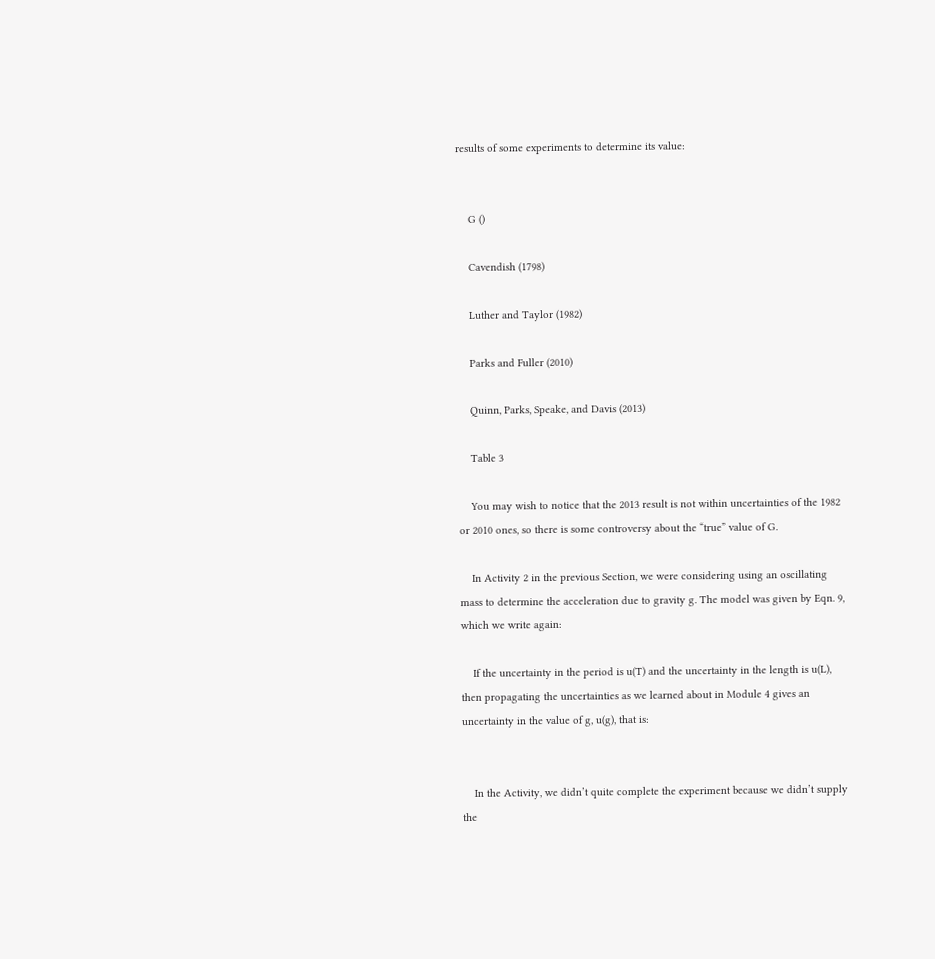results of some experiments to determine its value:


    G ()

    Cavendish (1798)

    Luther and Taylor (1982)

    Parks and Fuller (2010)

    Quinn, Parks, Speake, and Davis (2013)

    Table 3

    You may wish to notice that the 2013 result is not within uncertainties of the 1982 or 2010 ones, so there is some controversy about the “true” value of G.

    In Activity 2 in the previous Section, we were considering using an oscillating mass to determine the acceleration due to gravity g. The model was given by Eqn. 9, which we write again:

    If the uncertainty in the period is u(T) and the uncertainty in the length is u(L), then propagating the uncertainties as we learned about in Module 4 gives an uncertainty in the value of g, u(g), that is:


    In the Activity, we didn’t quite complete the experiment because we didn’t supply the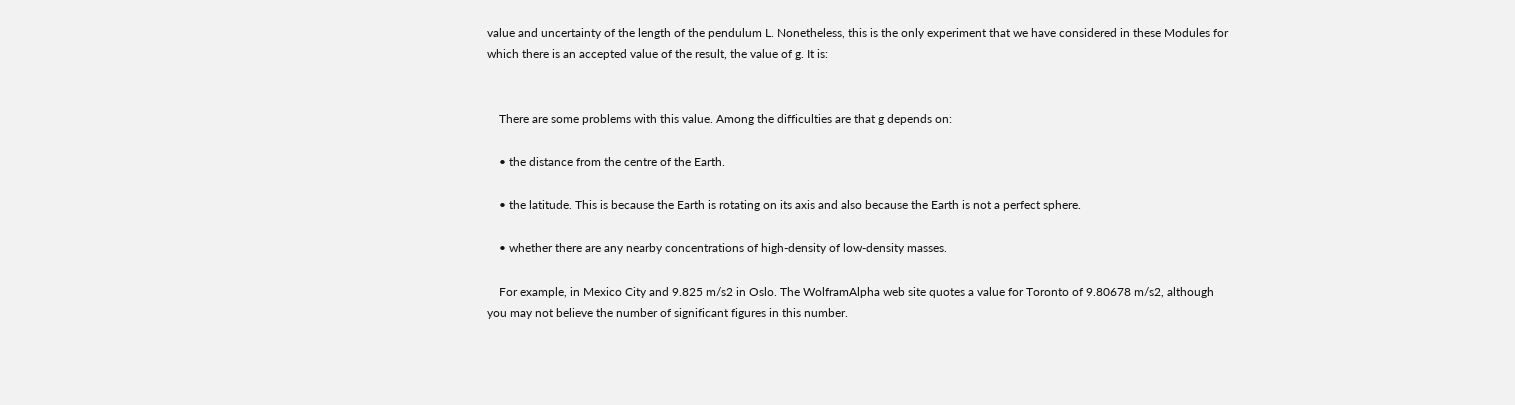value and uncertainty of the length of the pendulum L. Nonetheless, this is the only experiment that we have considered in these Modules for which there is an accepted value of the result, the value of g. It is:


    There are some problems with this value. Among the difficulties are that g depends on:

    • the distance from the centre of the Earth.

    • the latitude. This is because the Earth is rotating on its axis and also because the Earth is not a perfect sphere.

    • whether there are any nearby concentrations of high-density of low-density masses.

    For example, in Mexico City and 9.825 m/s2 in Oslo. The WolframAlpha web site quotes a value for Toronto of 9.80678 m/s2, although you may not believe the number of significant figures in this number.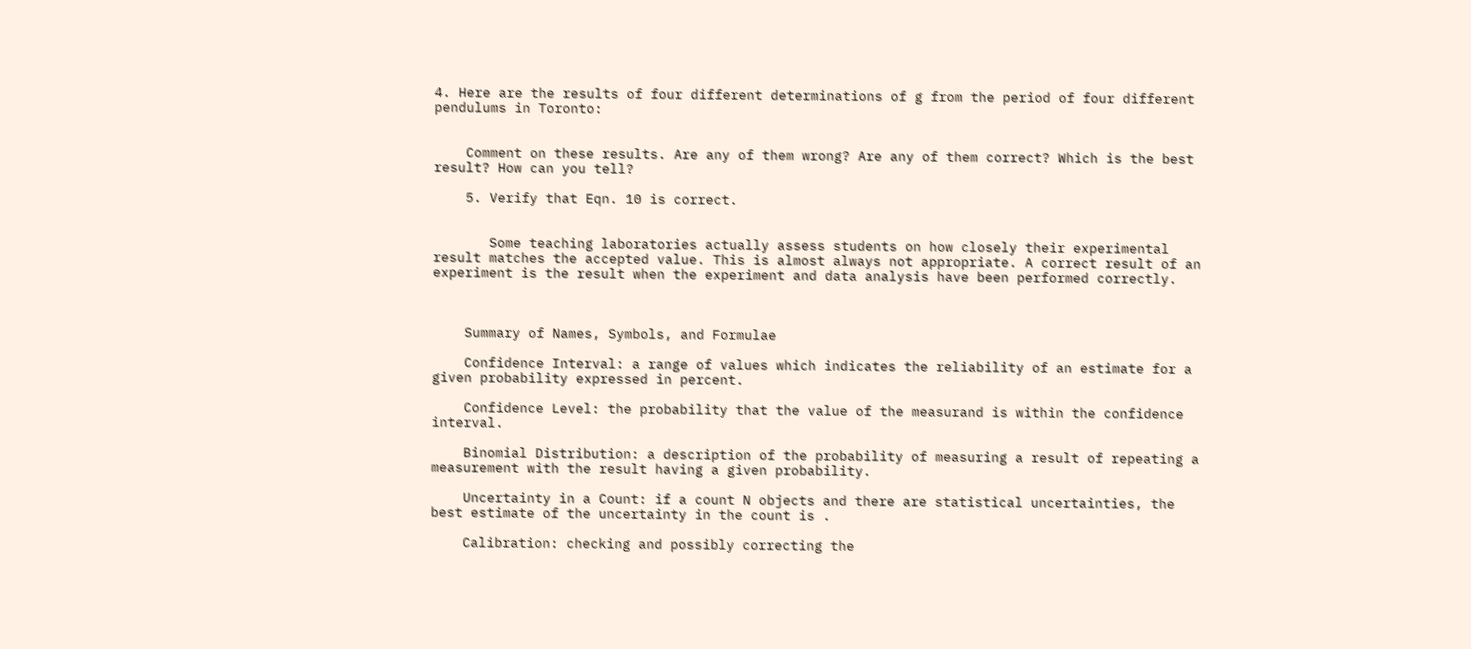4. Here are the results of four different determinations of g from the period of four different pendulums in Toronto:


    Comment on these results. Are any of them wrong? Are any of them correct? Which is the best result? How can you tell?

    5. Verify that Eqn. 10 is correct.


       Some teaching laboratories actually assess students on how closely their experimental result matches the accepted value. This is almost always not appropriate. A correct result of an experiment is the result when the experiment and data analysis have been performed correctly.



    Summary of Names, Symbols, and Formulae

    Confidence Interval: a range of values which indicates the reliability of an estimate for a given probability expressed in percent.

    Confidence Level: the probability that the value of the measurand is within the confidence interval.

    Binomial Distribution: a description of the probability of measuring a result of repeating a measurement with the result having a given probability.

    Uncertainty in a Count: if a count N objects and there are statistical uncertainties, the best estimate of the uncertainty in the count is .

    Calibration: checking and possibly correcting the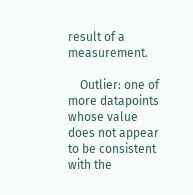result of a measurement.

    Outlier: one of more datapoints whose value does not appear to be consistent with the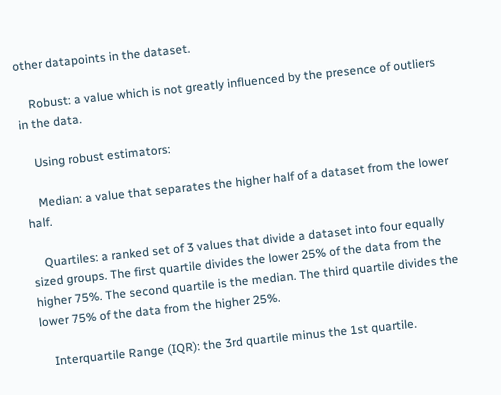other datapoints in the dataset.

    Robust: a value which is not greatly influenced by the presence of outliers in the data.

    Using robust estimators:

    Median: a value that separates the higher half of a dataset from the lower half.

    Quartiles: a ranked set of 3 values that divide a dataset into four equally sized groups. The first quartile divides the lower 25% of the data from the higher 75%. The second quartile is the median. The third quartile divides the lower 75% of the data from the higher 25%.

    Interquartile Range (IQR): the 3rd quartile minus the 1st quartile.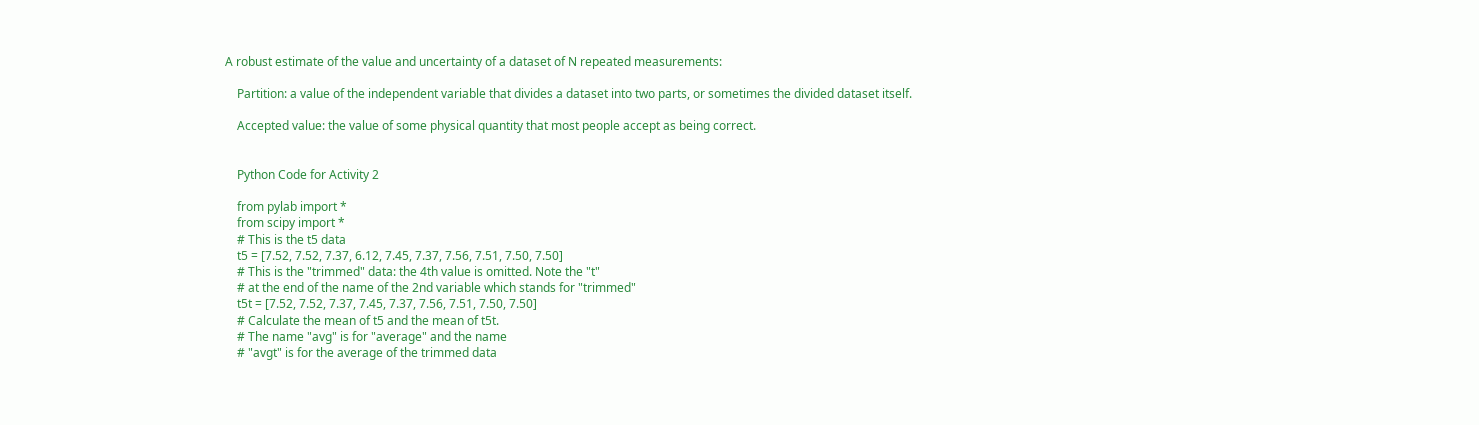A robust estimate of the value and uncertainty of a dataset of N repeated measurements:

    Partition: a value of the independent variable that divides a dataset into two parts, or sometimes the divided dataset itself.

    Accepted value: the value of some physical quantity that most people accept as being correct.


    Python Code for Activity 2

    from pylab import *
    from scipy import *
    # This is the t5 data
    t5 = [7.52, 7.52, 7.37, 6.12, 7.45, 7.37, 7.56, 7.51, 7.50, 7.50]
    # This is the "trimmed" data: the 4th value is omitted. Note the "t"
    # at the end of the name of the 2nd variable which stands for "trimmed"
    t5t = [7.52, 7.52, 7.37, 7.45, 7.37, 7.56, 7.51, 7.50, 7.50]
    # Calculate the mean of t5 and the mean of t5t.
    # The name "avg" is for "average" and the name
    # "avgt" is for the average of the trimmed data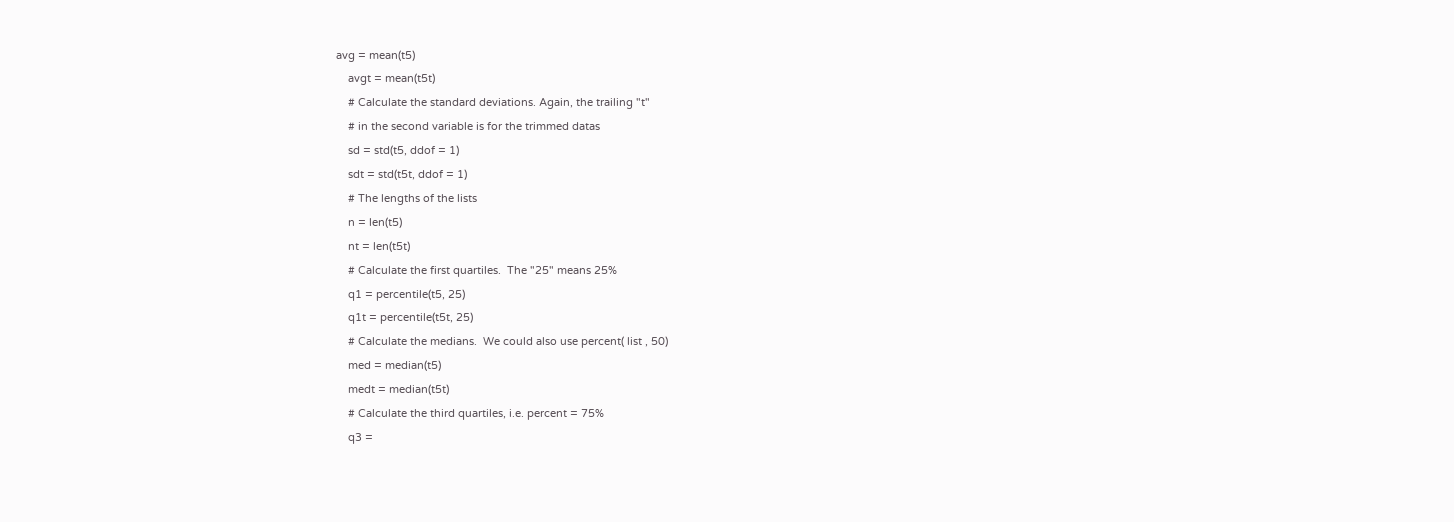avg = mean(t5)
    avgt = mean(t5t)
    # Calculate the standard deviations. Again, the trailing "t"
    # in the second variable is for the trimmed datas
    sd = std(t5, ddof = 1)
    sdt = std(t5t, ddof = 1)
    # The lengths of the lists
    n = len(t5)
    nt = len(t5t)
    # Calculate the first quartiles.  The "25" means 25%
    q1 = percentile(t5, 25)
    q1t = percentile(t5t, 25)
    # Calculate the medians.  We could also use percent( list , 50)
    med = median(t5)
    medt = median(t5t)
    # Calculate the third quartiles, i.e. percent = 75%
    q3 =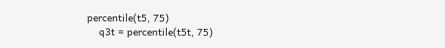percentile(t5, 75)
    q3t = percentile(t5t, 75)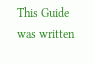This Guide was written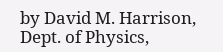by David M. Harrison, Dept. of Physics,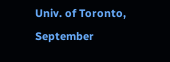Univ. of Toronto, September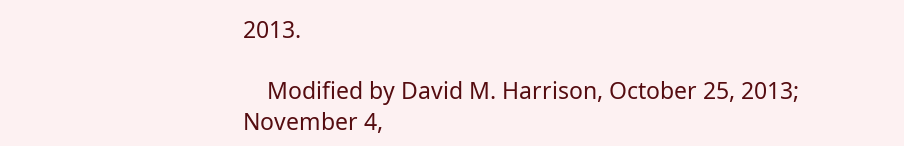2013.

    Modified by David M. Harrison, October 25, 2013; November 4,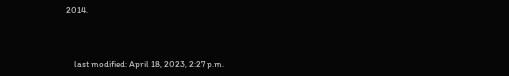2014.



    last modified: April 18, 2023, 2:27 p.m.